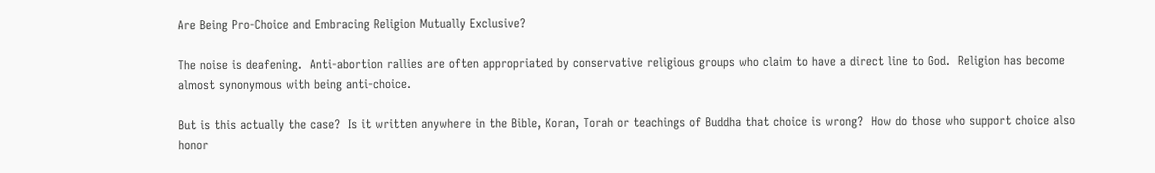Are Being Pro-Choice and Embracing Religion Mutually Exclusive?

The noise is deafening.  Anti-abortion rallies are often appropriated by conservative religious groups who claim to have a direct line to God.  Religion has become almost synonymous with being anti-choice.

But is this actually the case?  Is it written anywhere in the Bible, Koran, Torah or teachings of Buddha that choice is wrong?  How do those who support choice also honor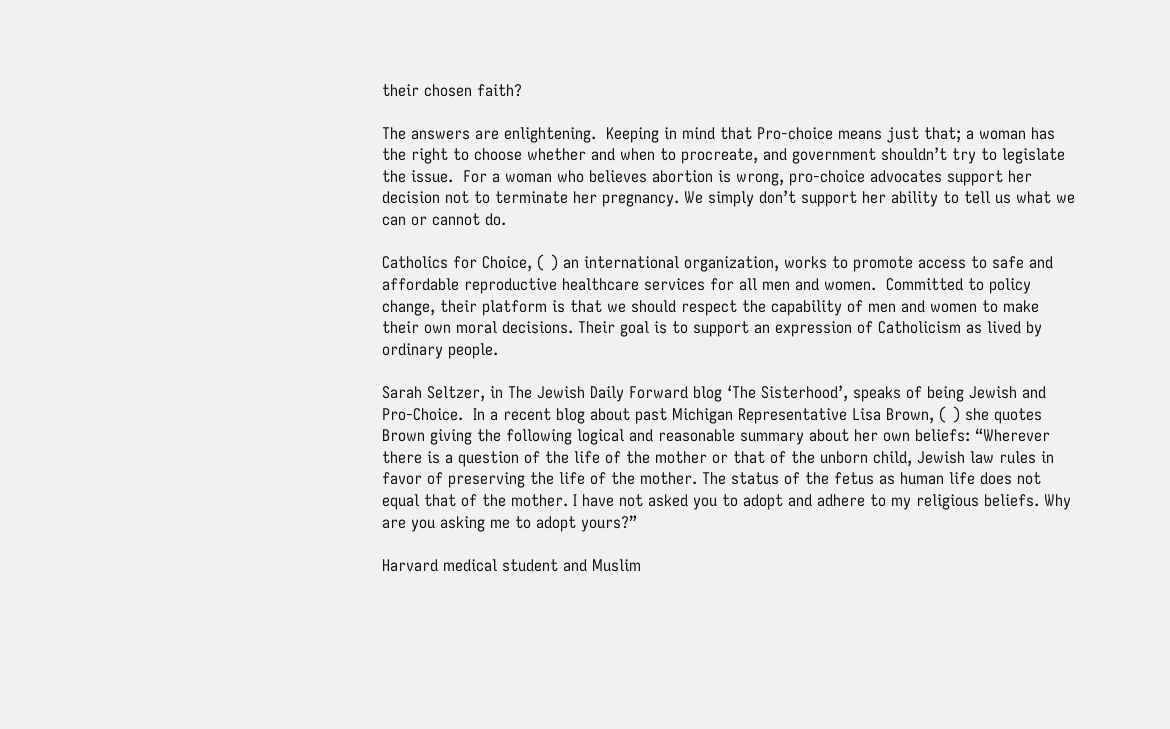their chosen faith?

The answers are enlightening.  Keeping in mind that Pro-choice means just that; a woman has the right to choose whether and when to procreate, and government shouldn’t try to legislate the issue.  For a woman who believes abortion is wrong, pro-choice advocates support her decision not to terminate her pregnancy. We simply don’t support her ability to tell us what we can or cannot do.

Catholics for Choice, ( ) an international organization, works to promote access to safe and affordable reproductive healthcare services for all men and women.  Committed to policy change, their platform is that we should respect the capability of men and women to make their own moral decisions. Their goal is to support an expression of Catholicism as lived by ordinary people.

Sarah Seltzer, in The Jewish Daily Forward blog ‘The Sisterhood’, speaks of being Jewish and Pro-Choice.  In a recent blog about past Michigan Representative Lisa Brown, ( ) she quotes Brown giving the following logical and reasonable summary about her own beliefs: “Wherever there is a question of the life of the mother or that of the unborn child, Jewish law rules in favor of preserving the life of the mother. The status of the fetus as human life does not equal that of the mother. I have not asked you to adopt and adhere to my religious beliefs. Why are you asking me to adopt yours?”

Harvard medical student and Muslim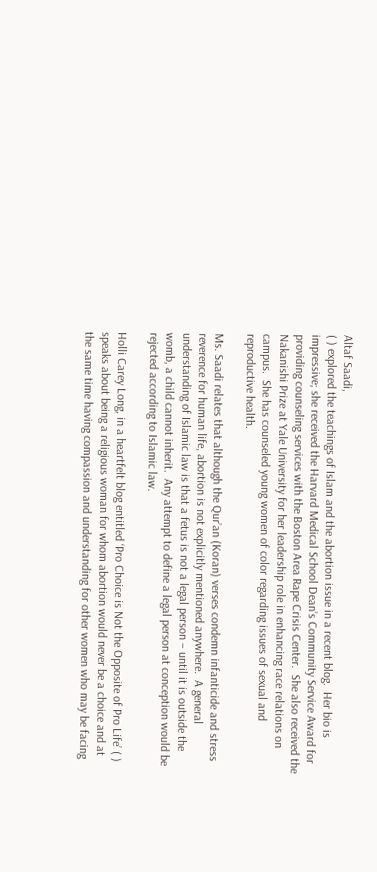Altaf Saadi,
( ) explored the teachings of Islam and the abortion issue in a recent blog.  Her bio is impressive; she received the Harvard Medical School Dean’s Community Service Award for providing counseling services with the Boston Area Rape Crisis Center.  She also received the Nakanishi Prize at Yale University for her leadership role in enhancing race relations on campus.  She has counseled young women of color regarding issues of sexual and reproductive health.

Ms. Saadi relates that although the Qur’an (Koran) verses condemn infanticide and stress reverence for human life, abortion is not explicitly mentioned anywhere.  A general understanding of Islamic law is that a fetus is not a legal person – until it is outside the womb, a child cannot inherit.  Any attempt to define a legal person at conception would be rejected according to Islamic law.

Holli Carey Long, in a heartfelt blog entitled ‘Pro Choice is Not the Opposite of Pro Life’ ( ) speaks about being a religious woman for whom abortion would never be a choice and at the same time having compassion and understanding for other women who may be facing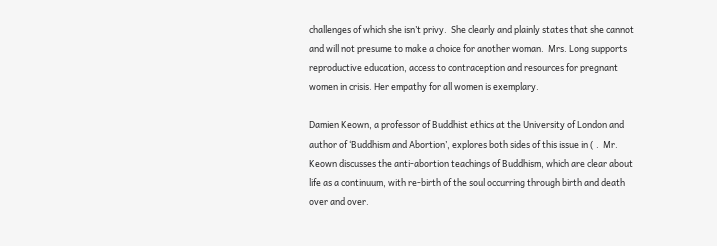challenges of which she isn’t privy.  She clearly and plainly states that she cannot and will not presume to make a choice for another woman.  Mrs. Long supports reproductive education, access to contraception and resources for pregnant women in crisis. Her empathy for all women is exemplary.

Damien Keown, a professor of Buddhist ethics at the University of London and author of ‘Buddhism and Abortion’, explores both sides of this issue in ( .  Mr. Keown discusses the anti-abortion teachings of Buddhism, which are clear about life as a continuum, with re-birth of the soul occurring through birth and death over and over.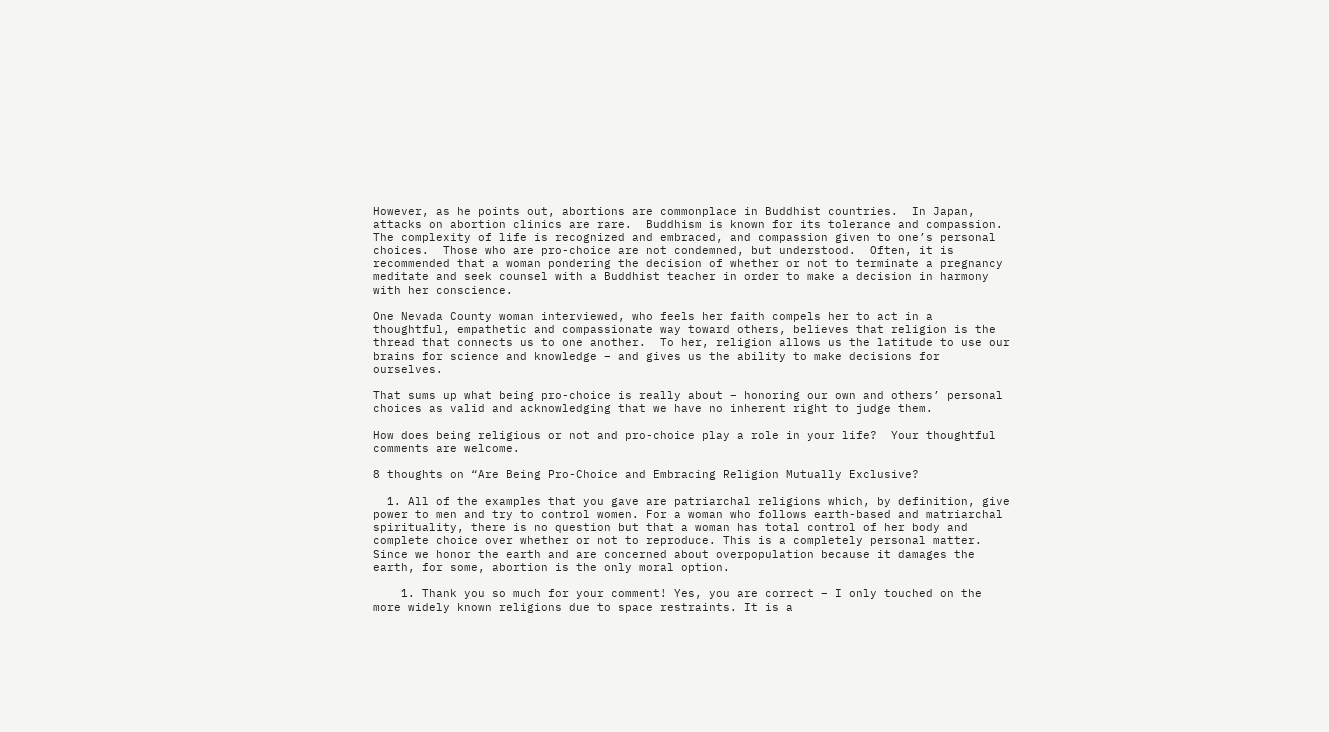However, as he points out, abortions are commonplace in Buddhist countries.  In Japan, attacks on abortion clinics are rare.  Buddhism is known for its tolerance and compassion.  The complexity of life is recognized and embraced, and compassion given to one’s personal choices.  Those who are pro-choice are not condemned, but understood.  Often, it is recommended that a woman pondering the decision of whether or not to terminate a pregnancy meditate and seek counsel with a Buddhist teacher in order to make a decision in harmony with her conscience.

One Nevada County woman interviewed, who feels her faith compels her to act in a thoughtful, empathetic and compassionate way toward others, believes that religion is the thread that connects us to one another.  To her, religion allows us the latitude to use our brains for science and knowledge – and gives us the ability to make decisions for ourselves.

That sums up what being pro-choice is really about – honoring our own and others’ personal choices as valid and acknowledging that we have no inherent right to judge them.

How does being religious or not and pro-choice play a role in your life?  Your thoughtful comments are welcome.

8 thoughts on “Are Being Pro-Choice and Embracing Religion Mutually Exclusive?

  1. All of the examples that you gave are patriarchal religions which, by definition, give power to men and try to control women. For a woman who follows earth-based and matriarchal spirituality, there is no question but that a woman has total control of her body and complete choice over whether or not to reproduce. This is a completely personal matter. Since we honor the earth and are concerned about overpopulation because it damages the earth, for some, abortion is the only moral option.

    1. Thank you so much for your comment! Yes, you are correct – I only touched on the more widely known religions due to space restraints. It is a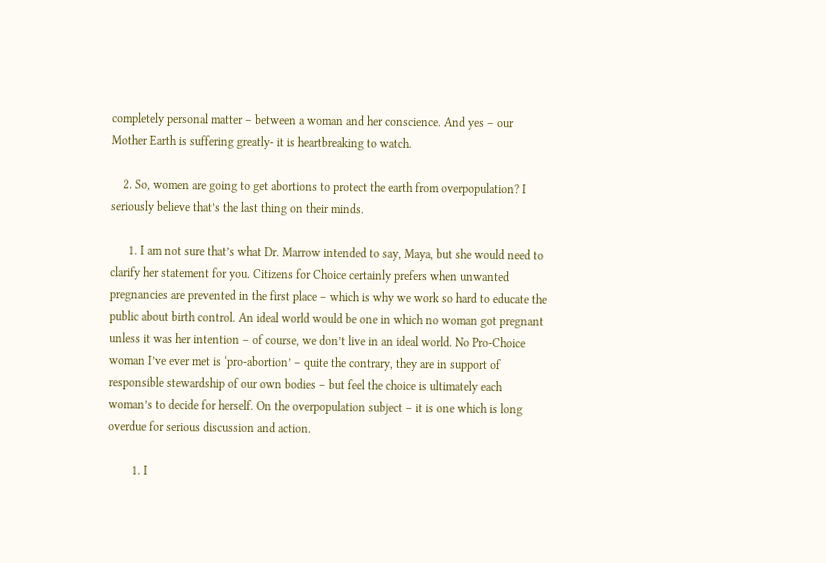completely personal matter – between a woman and her conscience. And yes – our Mother Earth is suffering greatly- it is heartbreaking to watch.

    2. So, women are going to get abortions to protect the earth from overpopulation? I seriously believe that’s the last thing on their minds.

      1. I am not sure that’s what Dr. Marrow intended to say, Maya, but she would need to clarify her statement for you. Citizens for Choice certainly prefers when unwanted pregnancies are prevented in the first place – which is why we work so hard to educate the public about birth control. An ideal world would be one in which no woman got pregnant unless it was her intention – of course, we don’t live in an ideal world. No Pro-Choice woman I’ve ever met is ‘pro-abortion’ – quite the contrary, they are in support of responsible stewardship of our own bodies – but feel the choice is ultimately each woman’s to decide for herself. On the overpopulation subject – it is one which is long overdue for serious discussion and action.

        1. I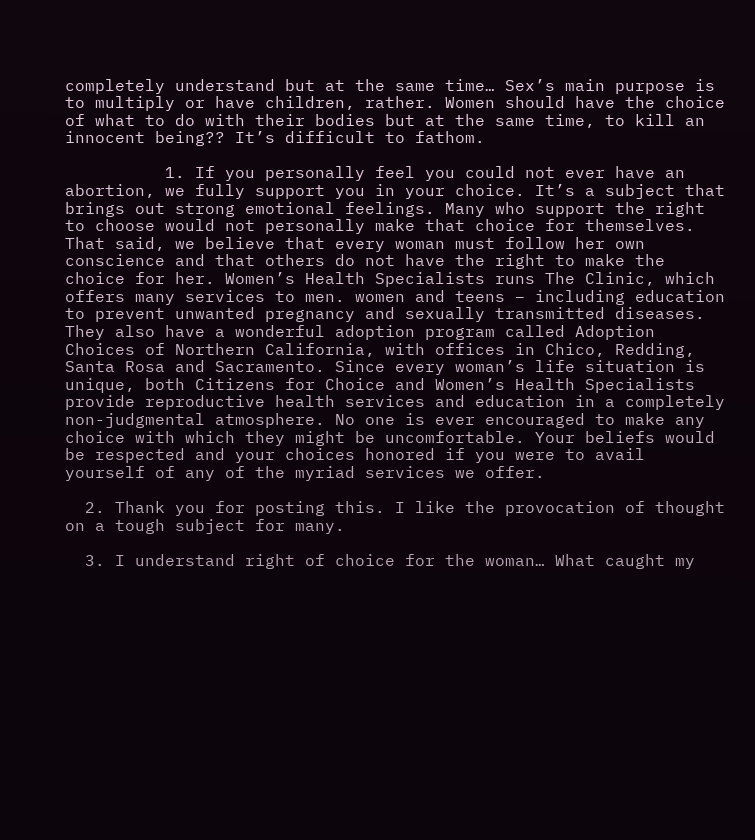completely understand but at the same time… Sex’s main purpose is to multiply or have children, rather. Women should have the choice of what to do with their bodies but at the same time, to kill an innocent being?? It’s difficult to fathom.

          1. If you personally feel you could not ever have an abortion, we fully support you in your choice. It’s a subject that brings out strong emotional feelings. Many who support the right to choose would not personally make that choice for themselves. That said, we believe that every woman must follow her own conscience and that others do not have the right to make the choice for her. Women’s Health Specialists runs The Clinic, which offers many services to men. women and teens – including education to prevent unwanted pregnancy and sexually transmitted diseases. They also have a wonderful adoption program called Adoption Choices of Northern California, with offices in Chico, Redding, Santa Rosa and Sacramento. Since every woman’s life situation is unique, both Citizens for Choice and Women’s Health Specialists provide reproductive health services and education in a completely non-judgmental atmosphere. No one is ever encouraged to make any choice with which they might be uncomfortable. Your beliefs would be respected and your choices honored if you were to avail yourself of any of the myriad services we offer.

  2. Thank you for posting this. I like the provocation of thought on a tough subject for many.

  3. I understand right of choice for the woman… What caught my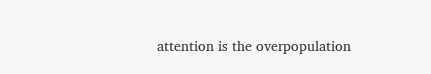attention is the overpopulation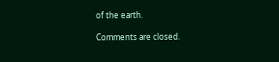of the earth.

Comments are closed.